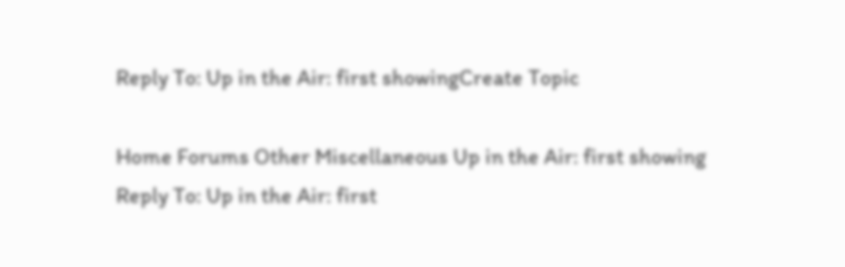Reply To: Up in the Air: first showingCreate Topic

Home Forums Other Miscellaneous Up in the Air: first showing Reply To: Up in the Air: first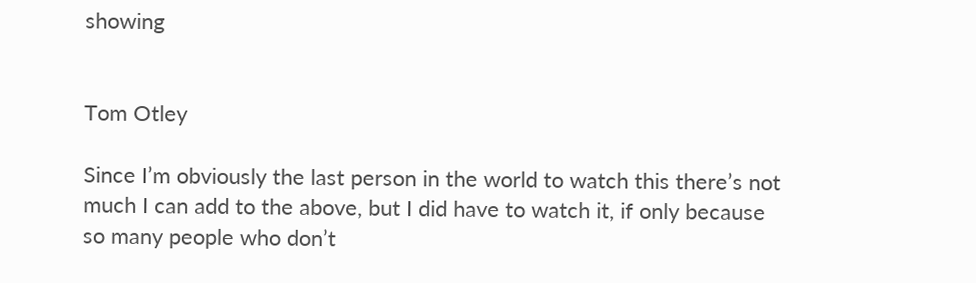showing


Tom Otley

Since I’m obviously the last person in the world to watch this there’s not much I can add to the above, but I did have to watch it, if only because so many people who don’t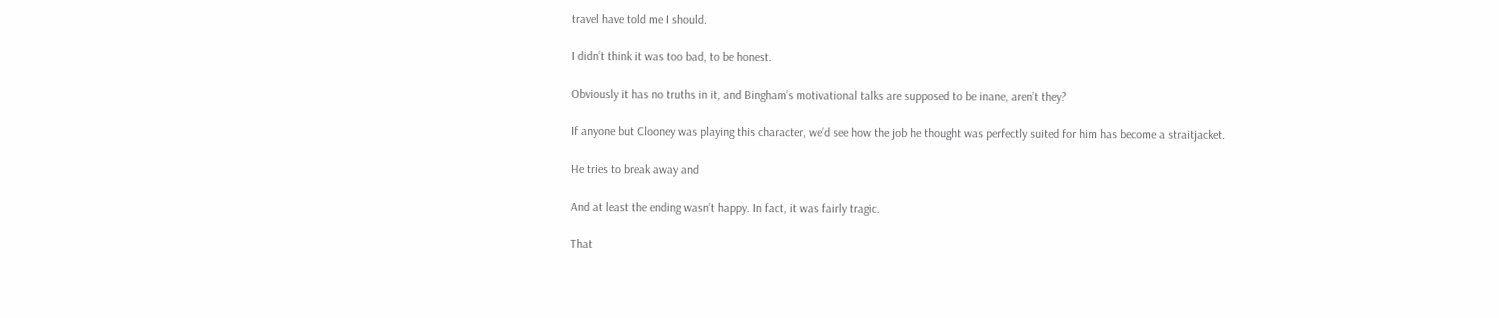travel have told me I should.

I didn’t think it was too bad, to be honest.

Obviously it has no truths in it, and Bingham’s motivational talks are supposed to be inane, aren’t they?

If anyone but Clooney was playing this character, we’d see how the job he thought was perfectly suited for him has become a straitjacket.

He tries to break away and

And at least the ending wasn’t happy. In fact, it was fairly tragic.

That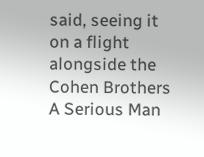said, seeing it on a flight alongside the Cohen Brothers A Serious Man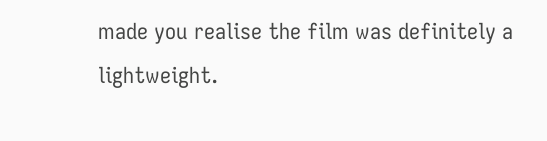made you realise the film was definitely a lightweight.